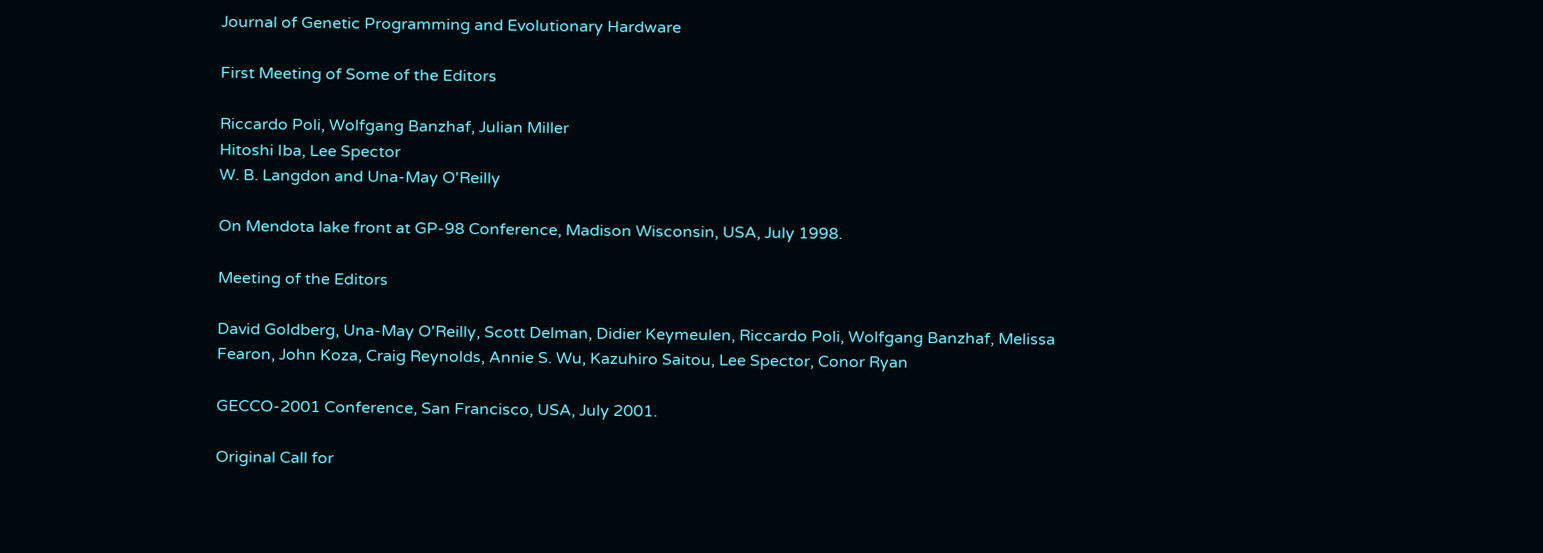Journal of Genetic Programming and Evolutionary Hardware

First Meeting of Some of the Editors

Riccardo Poli, Wolfgang Banzhaf, Julian Miller
Hitoshi Iba, Lee Spector
W. B. Langdon and Una-May O'Reilly

On Mendota lake front at GP-98 Conference, Madison Wisconsin, USA, July 1998.

Meeting of the Editors

David Goldberg, Una-May O'Reilly, Scott Delman, Didier Keymeulen, Riccardo Poli, Wolfgang Banzhaf, Melissa Fearon, John Koza, Craig Reynolds, Annie S. Wu, Kazuhiro Saitou, Lee Spector, Conor Ryan

GECCO-2001 Conference, San Francisco, USA, July 2001.

Original Call for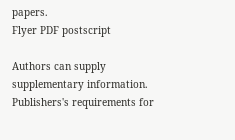papers.
Flyer PDF postscript

Authors can supply supplementary information. Publishers's requirements for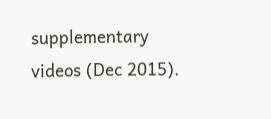supplementary videos (Dec 2015).